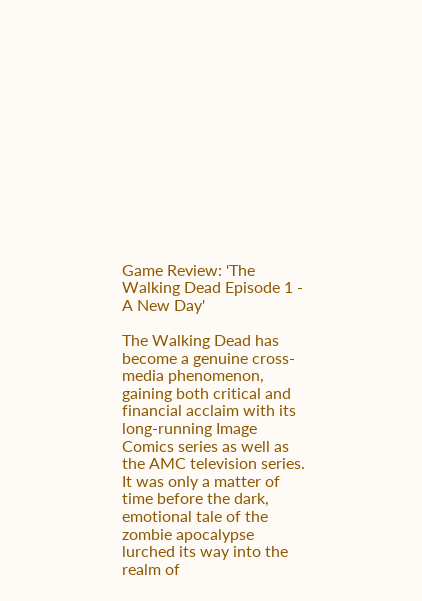Game Review: 'The Walking Dead Episode 1 - A New Day'

The Walking Dead has become a genuine cross-media phenomenon, gaining both critical and financial acclaim with its long-running Image Comics series as well as the AMC television series.  It was only a matter of time before the dark, emotional tale of the zombie apocalypse lurched its way into the realm of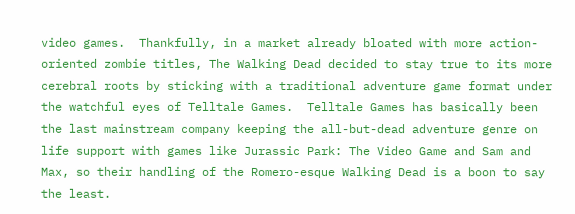video games.  Thankfully, in a market already bloated with more action-oriented zombie titles, The Walking Dead decided to stay true to its more cerebral roots by sticking with a traditional adventure game format under the watchful eyes of Telltale Games.  Telltale Games has basically been the last mainstream company keeping the all-but-dead adventure genre on life support with games like Jurassic Park: The Video Game and Sam and Max, so their handling of the Romero-esque Walking Dead is a boon to say the least.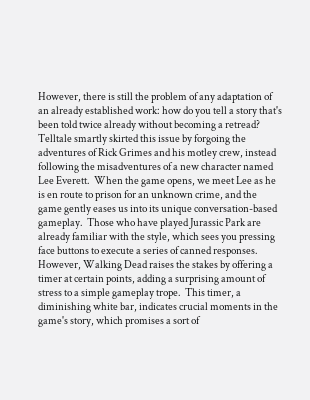However, there is still the problem of any adaptation of an already established work: how do you tell a story that's been told twice already without becoming a retread?  Telltale smartly skirted this issue by forgoing the adventures of Rick Grimes and his motley crew, instead following the misadventures of a new character named Lee Everett.  When the game opens, we meet Lee as he is en route to prison for an unknown crime, and the game gently eases us into its unique conversation-based gameplay.  Those who have played Jurassic Park are already familiar with the style, which sees you pressing face buttons to execute a series of canned responses.  However, Walking Dead raises the stakes by offering a timer at certain points, adding a surprising amount of stress to a simple gameplay trope.  This timer, a diminishing white bar, indicates crucial moments in the game's story, which promises a sort of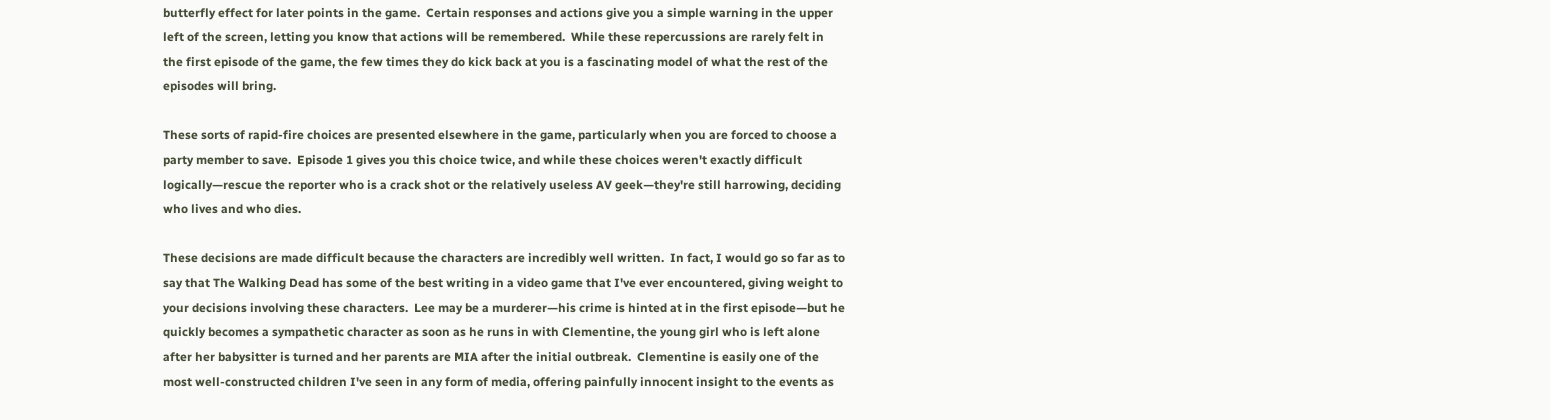butterfly effect for later points in the game.  Certain responses and actions give you a simple warning in the upper left of the screen, letting you know that actions will be remembered.  While these repercussions are rarely felt in the first episode of the game, the few times they do kick back at you is a fascinating model of what the rest of the episodes will bring.

These sorts of rapid-fire choices are presented elsewhere in the game, particularly when you are forced to choose a party member to save.  Episode 1 gives you this choice twice, and while these choices weren't exactly difficult logically—rescue the reporter who is a crack shot or the relatively useless AV geek—they're still harrowing, deciding who lives and who dies.

These decisions are made difficult because the characters are incredibly well written.  In fact, I would go so far as to say that The Walking Dead has some of the best writing in a video game that I've ever encountered, giving weight to your decisions involving these characters.  Lee may be a murderer—his crime is hinted at in the first episode—but he quickly becomes a sympathetic character as soon as he runs in with Clementine, the young girl who is left alone after her babysitter is turned and her parents are MIA after the initial outbreak.  Clementine is easily one of the most well-constructed children I've seen in any form of media, offering painfully innocent insight to the events as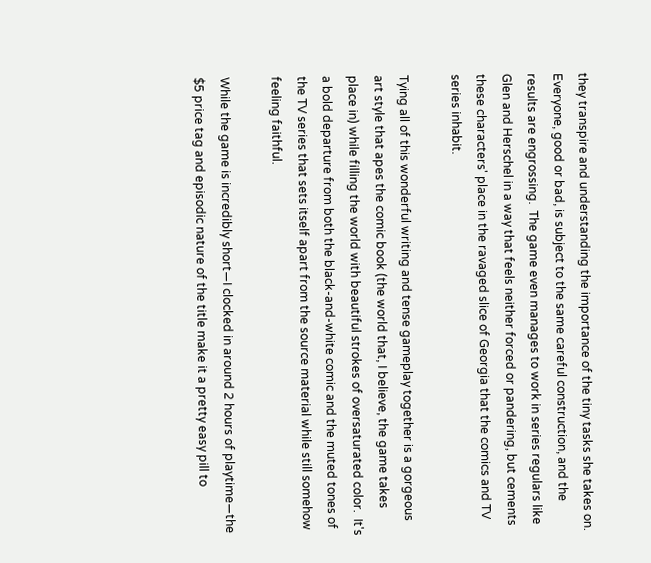they transpire and understanding the importance of the tiny tasks she takes on.  Everyone, good or bad, is subject to the same careful construction, and the results are engrossing.  The game even manages to work in series regulars like Glen and Herschel in a way that feels neither forced or pandering, but cements these characters' place in the ravaged slice of Georgia that the comics and TV series inhabit.

Tying all of this wonderful writing and tense gameplay together is a gorgeous art style that apes the comic book (the world that, I believe, the game takes place in) while filling the world with beautiful strokes of oversaturated color.  It's a bold departure from both the black-and-white comic and the muted tones of the TV series that sets itself apart from the source material while still somehow feeling faithful.

While the game is incredibly short—I clocked in around 2 hours of playtime—the $5 price tag and episodic nature of the title make it a pretty easy pill to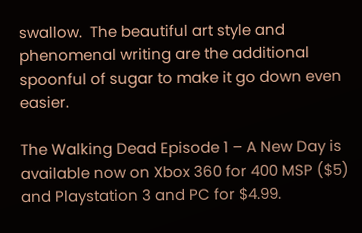swallow.  The beautiful art style and phenomenal writing are the additional spoonful of sugar to make it go down even easier.

The Walking Dead Episode 1 – A New Day is available now on Xbox 360 for 400 MSP ($5) and Playstation 3 and PC for $4.99.